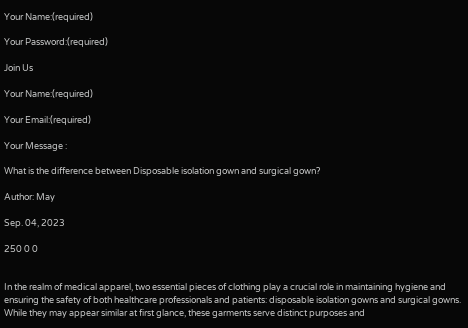Your Name:(required)

Your Password:(required)

Join Us

Your Name:(required)

Your Email:(required)

Your Message :

What is the difference between Disposable isolation gown and surgical gown?

Author: May

Sep. 04, 2023

250 0 0


In the realm of medical apparel, two essential pieces of clothing play a crucial role in maintaining hygiene and ensuring the safety of both healthcare professionals and patients: disposable isolation gowns and surgical gowns. While they may appear similar at first glance, these garments serve distinct purposes and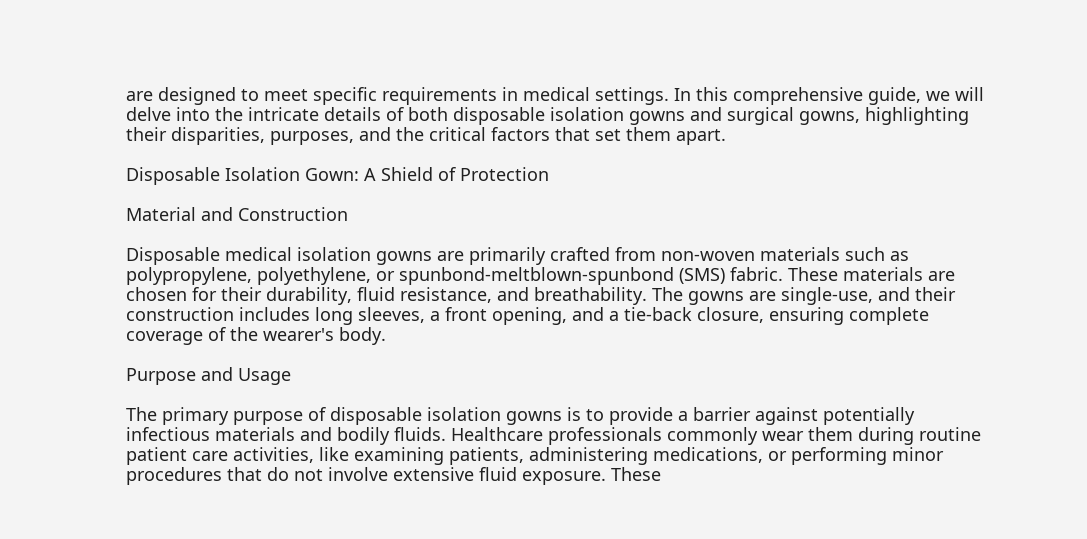are designed to meet specific requirements in medical settings. In this comprehensive guide, we will delve into the intricate details of both disposable isolation gowns and surgical gowns, highlighting their disparities, purposes, and the critical factors that set them apart.

Disposable Isolation Gown: A Shield of Protection

Material and Construction

Disposable medical isolation gowns are primarily crafted from non-woven materials such as polypropylene, polyethylene, or spunbond-meltblown-spunbond (SMS) fabric. These materials are chosen for their durability, fluid resistance, and breathability. The gowns are single-use, and their construction includes long sleeves, a front opening, and a tie-back closure, ensuring complete coverage of the wearer's body.

Purpose and Usage

The primary purpose of disposable isolation gowns is to provide a barrier against potentially infectious materials and bodily fluids. Healthcare professionals commonly wear them during routine patient care activities, like examining patients, administering medications, or performing minor procedures that do not involve extensive fluid exposure. These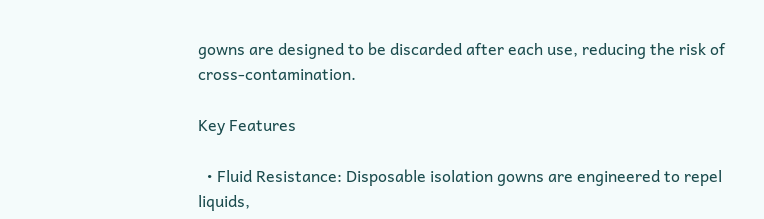gowns are designed to be discarded after each use, reducing the risk of cross-contamination.

Key Features

  • Fluid Resistance: Disposable isolation gowns are engineered to repel liquids,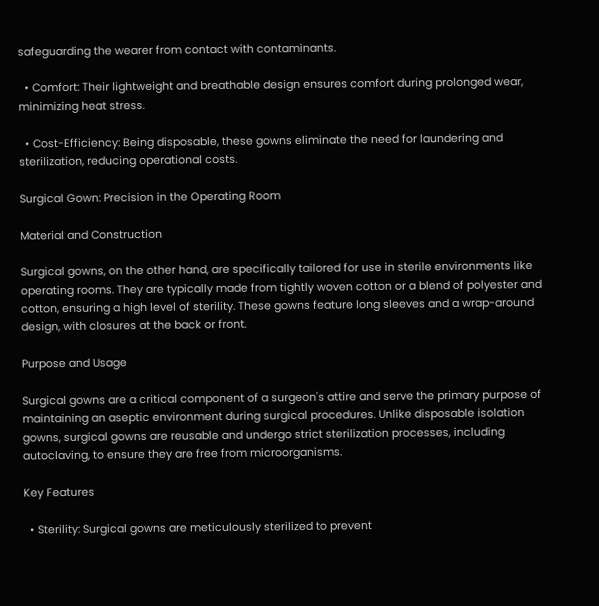safeguarding the wearer from contact with contaminants.

  • Comfort: Their lightweight and breathable design ensures comfort during prolonged wear, minimizing heat stress.

  • Cost-Efficiency: Being disposable, these gowns eliminate the need for laundering and sterilization, reducing operational costs.

Surgical Gown: Precision in the Operating Room

Material and Construction

Surgical gowns, on the other hand, are specifically tailored for use in sterile environments like operating rooms. They are typically made from tightly woven cotton or a blend of polyester and cotton, ensuring a high level of sterility. These gowns feature long sleeves and a wrap-around design, with closures at the back or front.

Purpose and Usage

Surgical gowns are a critical component of a surgeon's attire and serve the primary purpose of maintaining an aseptic environment during surgical procedures. Unlike disposable isolation gowns, surgical gowns are reusable and undergo strict sterilization processes, including autoclaving, to ensure they are free from microorganisms.

Key Features

  • Sterility: Surgical gowns are meticulously sterilized to prevent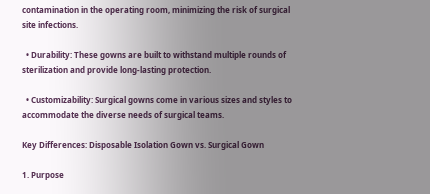contamination in the operating room, minimizing the risk of surgical site infections.

  • Durability: These gowns are built to withstand multiple rounds of sterilization and provide long-lasting protection.

  • Customizability: Surgical gowns come in various sizes and styles to accommodate the diverse needs of surgical teams.

Key Differences: Disposable Isolation Gown vs. Surgical Gown

1. Purpose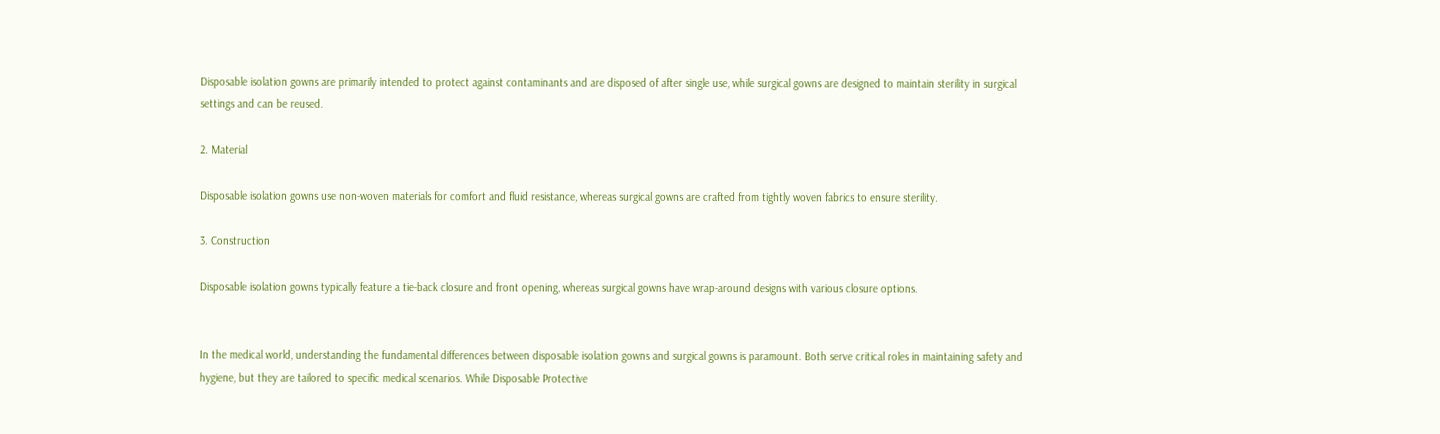Disposable isolation gowns are primarily intended to protect against contaminants and are disposed of after single use, while surgical gowns are designed to maintain sterility in surgical settings and can be reused.

2. Material

Disposable isolation gowns use non-woven materials for comfort and fluid resistance, whereas surgical gowns are crafted from tightly woven fabrics to ensure sterility.

3. Construction

Disposable isolation gowns typically feature a tie-back closure and front opening, whereas surgical gowns have wrap-around designs with various closure options.


In the medical world, understanding the fundamental differences between disposable isolation gowns and surgical gowns is paramount. Both serve critical roles in maintaining safety and hygiene, but they are tailored to specific medical scenarios. While Disposable Protective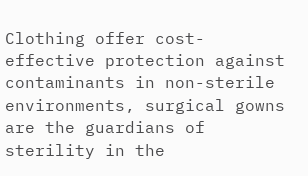Clothing offer cost-effective protection against contaminants in non-sterile environments, surgical gowns are the guardians of sterility in the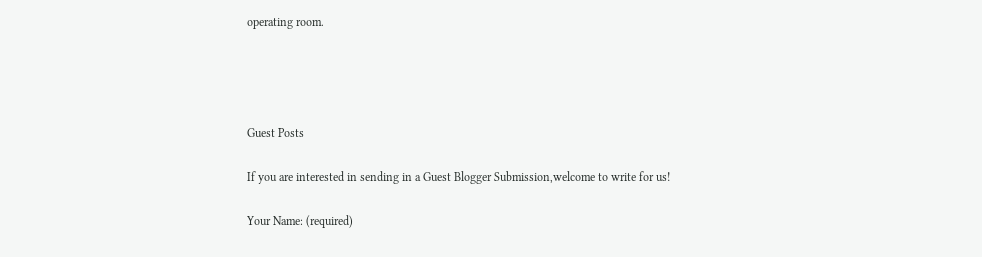operating room.




Guest Posts

If you are interested in sending in a Guest Blogger Submission,welcome to write for us!

Your Name: (required)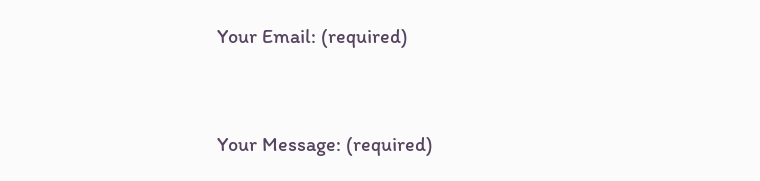Your Email: (required)


Your Message: (required)